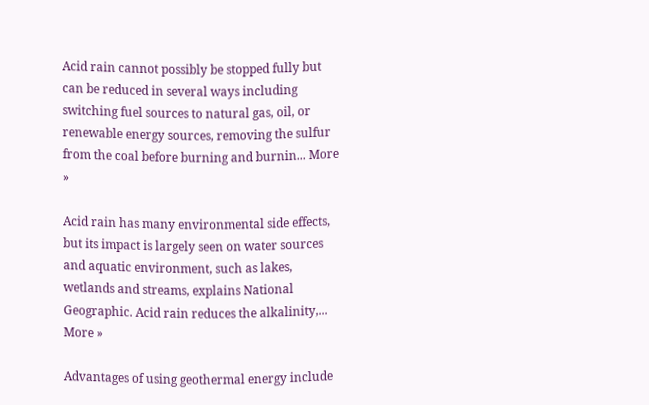Acid rain cannot possibly be stopped fully but can be reduced in several ways including switching fuel sources to natural gas, oil, or renewable energy sources, removing the sulfur from the coal before burning and burnin... More »

Acid rain has many environmental side effects, but its impact is largely seen on water sources and aquatic environment, such as lakes, wetlands and streams, explains National Geographic. Acid rain reduces the alkalinity,... More »

Advantages of using geothermal energy include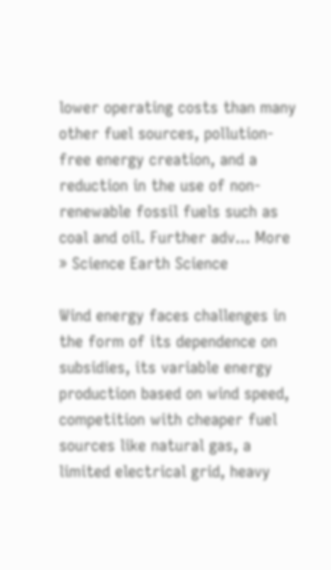lower operating costs than many other fuel sources, pollution-free energy creation, and a reduction in the use of non-renewable fossil fuels such as coal and oil. Further adv... More » Science Earth Science

Wind energy faces challenges in the form of its dependence on subsidies, its variable energy production based on wind speed, competition with cheaper fuel sources like natural gas, a limited electrical grid, heavy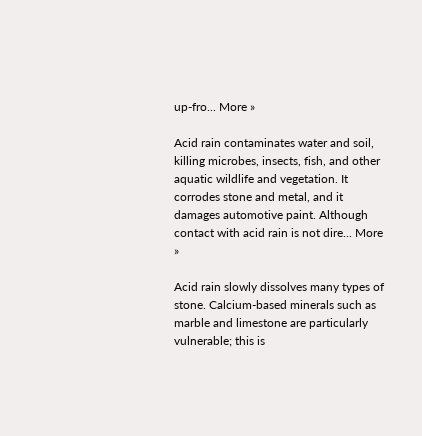up-fro... More »

Acid rain contaminates water and soil, killing microbes, insects, fish, and other aquatic wildlife and vegetation. It corrodes stone and metal, and it damages automotive paint. Although contact with acid rain is not dire... More »

Acid rain slowly dissolves many types of stone. Calcium-based minerals such as marble and limestone are particularly vulnerable; this is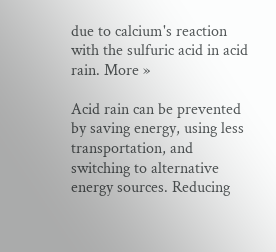due to calcium's reaction with the sulfuric acid in acid rain. More »

Acid rain can be prevented by saving energy, using less transportation, and switching to alternative energy sources. Reducing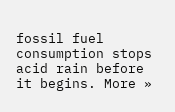fossil fuel consumption stops acid rain before it begins. More »